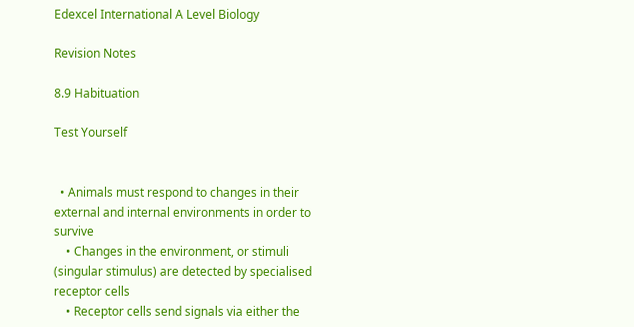Edexcel International A Level Biology

Revision Notes

8.9 Habituation

Test Yourself


  • Animals must respond to changes in their external and internal environments in order to survive
    • Changes in the environment, or stimuli (singular stimulus) are detected by specialised receptor cells
    • Receptor cells send signals via either the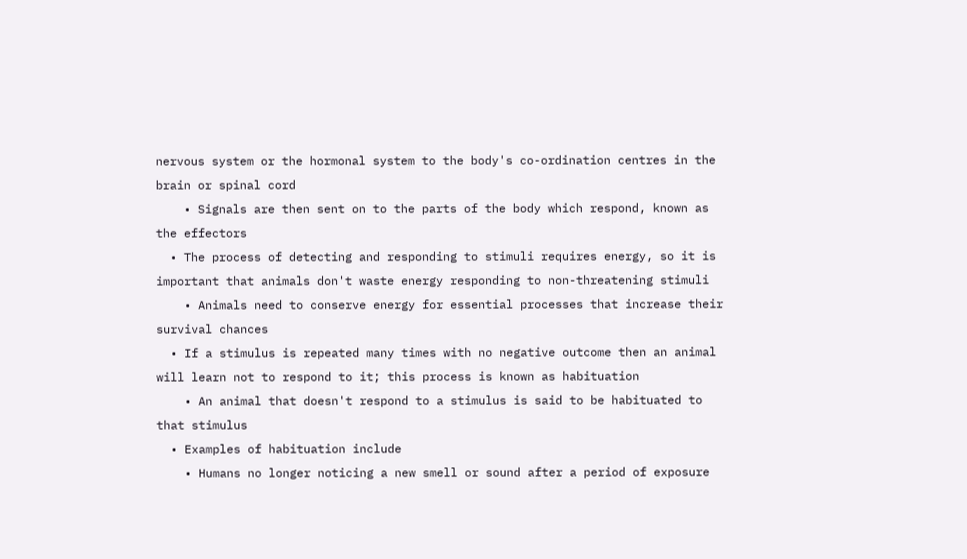nervous system or the hormonal system to the body's co-ordination centres in the brain or spinal cord
    • Signals are then sent on to the parts of the body which respond, known as the effectors
  • The process of detecting and responding to stimuli requires energy, so it is important that animals don't waste energy responding to non-threatening stimuli
    • Animals need to conserve energy for essential processes that increase their survival chances
  • If a stimulus is repeated many times with no negative outcome then an animal will learn not to respond to it; this process is known as habituation
    • An animal that doesn't respond to a stimulus is said to be habituated to that stimulus
  • Examples of habituation include
    • Humans no longer noticing a new smell or sound after a period of exposure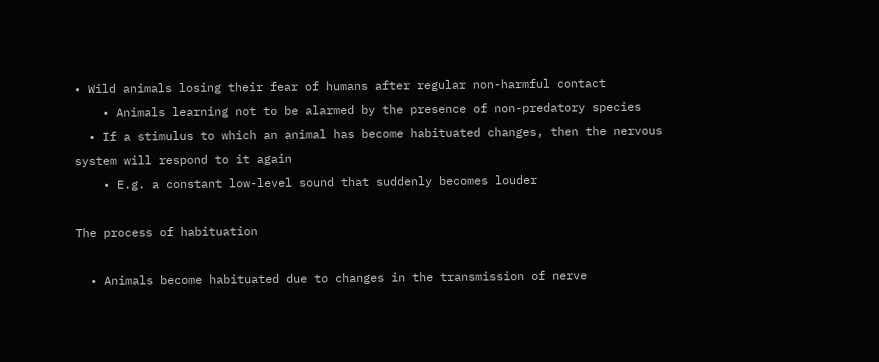• Wild animals losing their fear of humans after regular non-harmful contact
    • Animals learning not to be alarmed by the presence of non-predatory species
  • If a stimulus to which an animal has become habituated changes, then the nervous system will respond to it again
    • E.g. a constant low-level sound that suddenly becomes louder

The process of habituation

  • Animals become habituated due to changes in the transmission of nerve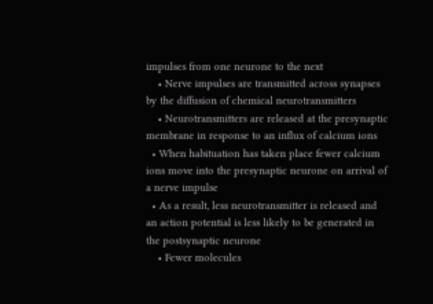impulses from one neurone to the next
    • Nerve impulses are transmitted across synapses by the diffusion of chemical neurotransmitters
    • Neurotransmitters are released at the presynaptic membrane in response to an influx of calcium ions
  • When habituation has taken place fewer calcium ions move into the presynaptic neurone on arrival of a nerve impulse
  • As a result, less neurotransmitter is released and an action potential is less likely to be generated in the postsynaptic neurone
    • Fewer molecules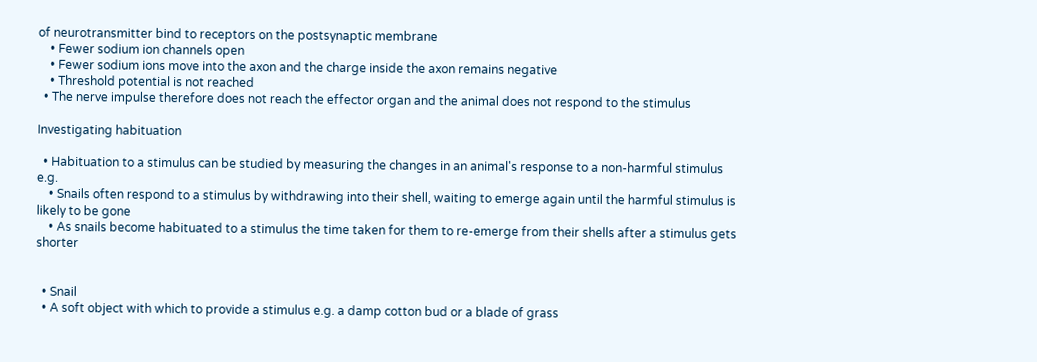of neurotransmitter bind to receptors on the postsynaptic membrane
    • Fewer sodium ion channels open
    • Fewer sodium ions move into the axon and the charge inside the axon remains negative
    • Threshold potential is not reached
  • The nerve impulse therefore does not reach the effector organ and the animal does not respond to the stimulus

Investigating habituation

  • Habituation to a stimulus can be studied by measuring the changes in an animal's response to a non-harmful stimulus e.g.
    • Snails often respond to a stimulus by withdrawing into their shell, waiting to emerge again until the harmful stimulus is likely to be gone
    • As snails become habituated to a stimulus the time taken for them to re-emerge from their shells after a stimulus gets shorter


  • Snail
  • A soft object with which to provide a stimulus e.g. a damp cotton bud or a blade of grass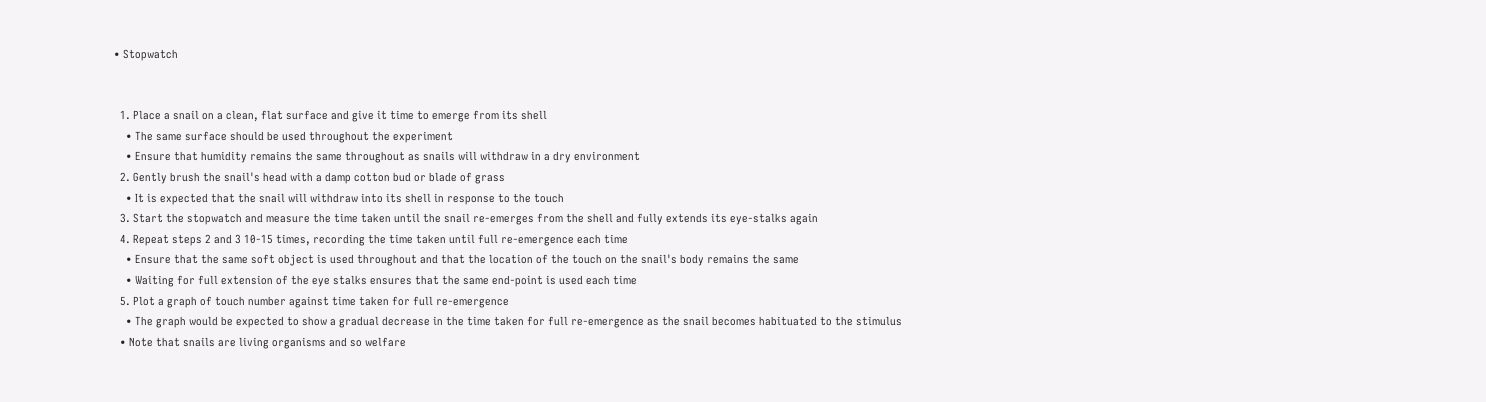• Stopwatch


  1. Place a snail on a clean, flat surface and give it time to emerge from its shell
    • The same surface should be used throughout the experiment
    • Ensure that humidity remains the same throughout as snails will withdraw in a dry environment
  2. Gently brush the snail's head with a damp cotton bud or blade of grass
    • It is expected that the snail will withdraw into its shell in response to the touch
  3. Start the stopwatch and measure the time taken until the snail re-emerges from the shell and fully extends its eye-stalks again
  4. Repeat steps 2 and 3 10-15 times, recording the time taken until full re-emergence each time
    • Ensure that the same soft object is used throughout and that the location of the touch on the snail's body remains the same
    • Waiting for full extension of the eye stalks ensures that the same end-point is used each time
  5. Plot a graph of touch number against time taken for full re-emergence
    • The graph would be expected to show a gradual decrease in the time taken for full re-emergence as the snail becomes habituated to the stimulus
  • Note that snails are living organisms and so welfare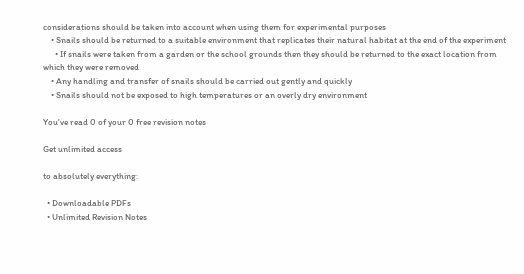considerations should be taken into account when using them for experimental purposes
    • Snails should be returned to a suitable environment that replicates their natural habitat at the end of the experiment
      • If snails were taken from a garden or the school grounds then they should be returned to the exact location from which they were removed
    • Any handling and transfer of snails should be carried out gently and quickly
    • Snails should not be exposed to high temperatures or an overly dry environment

You've read 0 of your 0 free revision notes

Get unlimited access

to absolutely everything:

  • Downloadable PDFs
  • Unlimited Revision Notes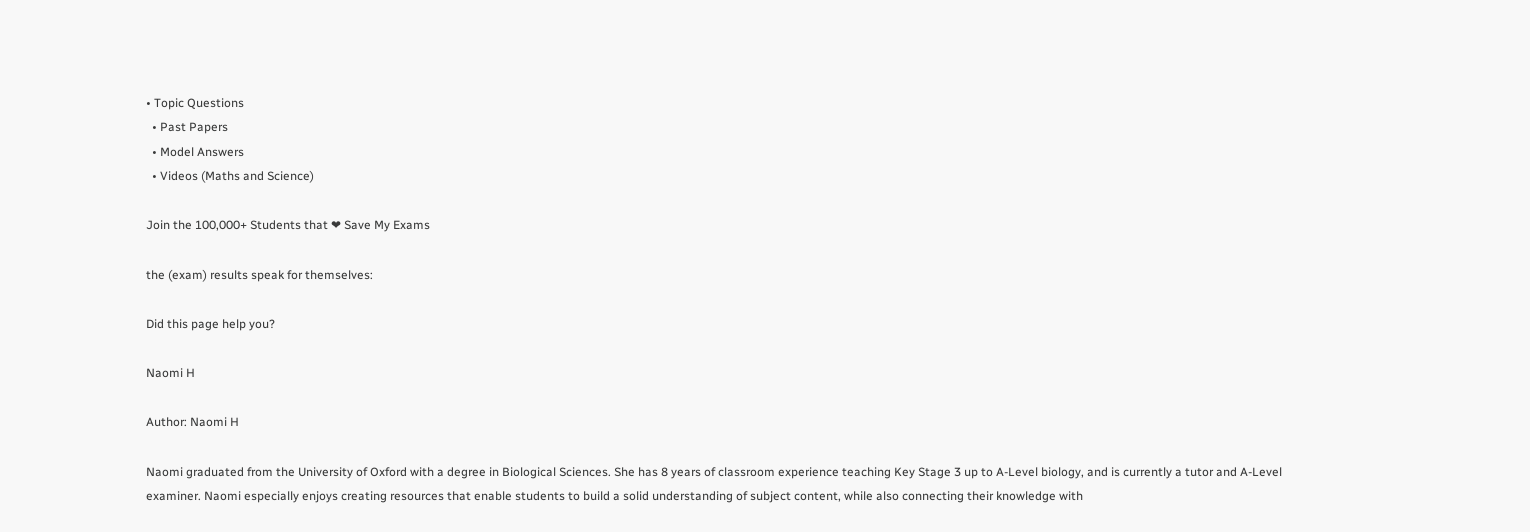• Topic Questions
  • Past Papers
  • Model Answers
  • Videos (Maths and Science)

Join the 100,000+ Students that ❤ Save My Exams

the (exam) results speak for themselves:

Did this page help you?

Naomi H

Author: Naomi H

Naomi graduated from the University of Oxford with a degree in Biological Sciences. She has 8 years of classroom experience teaching Key Stage 3 up to A-Level biology, and is currently a tutor and A-Level examiner. Naomi especially enjoys creating resources that enable students to build a solid understanding of subject content, while also connecting their knowledge with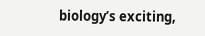biology’s exciting,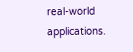real-world applications.